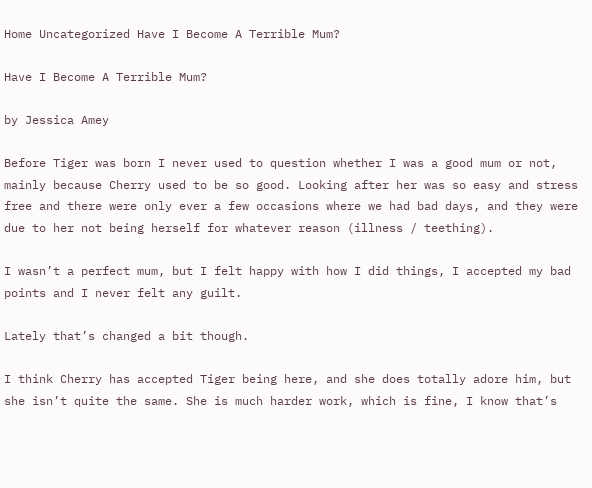Home Uncategorized Have I Become A Terrible Mum?

Have I Become A Terrible Mum?

by Jessica Amey

Before Tiger was born I never used to question whether I was a good mum or not, mainly because Cherry used to be so good. Looking after her was so easy and stress free and there were only ever a few occasions where we had bad days, and they were due to her not being herself for whatever reason (illness / teething).

I wasn’t a perfect mum, but I felt happy with how I did things, I accepted my bad points and I never felt any guilt.

Lately that’s changed a bit though.

I think Cherry has accepted Tiger being here, and she does totally adore him, but she isn’t quite the same. She is much harder work, which is fine, I know that’s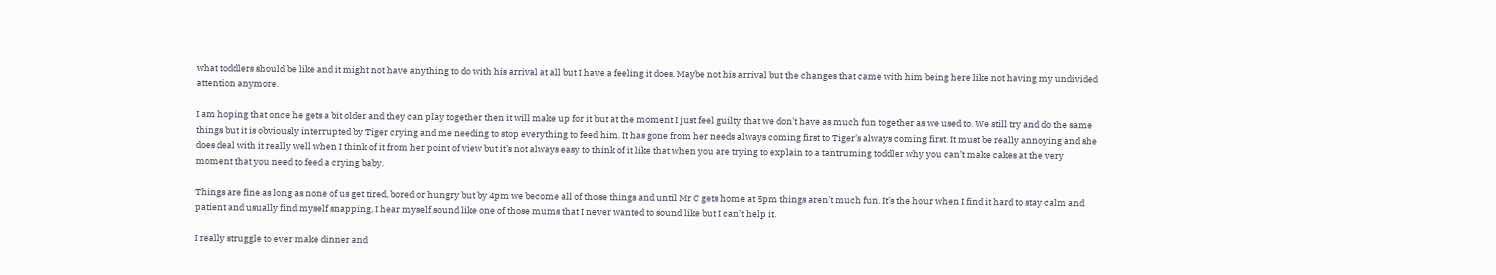what toddlers should be like and it might not have anything to do with his arrival at all but I have a feeling it does. Maybe not his arrival but the changes that came with him being here like not having my undivided attention anymore.

I am hoping that once he gets a bit older and they can play together then it will make up for it but at the moment I just feel guilty that we don’t have as much fun together as we used to. We still try and do the same things but it is obviously interrupted by Tiger crying and me needing to stop everything to feed him. It has gone from her needs always coming first to Tiger’s always coming first. It must be really annoying and she does deal with it really well when I think of it from her point of view but it’s not always easy to think of it like that when you are trying to explain to a tantruming toddler why you can’t make cakes at the very moment that you need to feed a crying baby.

Things are fine as long as none of us get tired, bored or hungry but by 4pm we become all of those things and until Mr C gets home at 5pm things aren’t much fun. It’s the hour when I find it hard to stay calm and patient and usually find myself snapping, I hear myself sound like one of those mums that I never wanted to sound like but I can’t help it.

I really struggle to ever make dinner and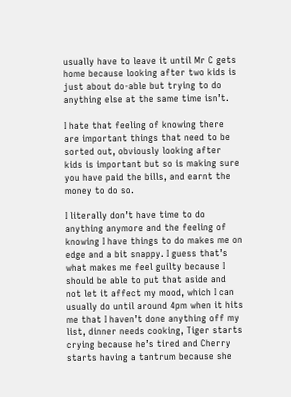usually have to leave it until Mr C gets home because looking after two kids is just about do-able but trying to do anything else at the same time isn’t.

I hate that feeling of knowing there are important things that need to be sorted out, obviously looking after kids is important but so is making sure you have paid the bills, and earnt the money to do so.

I literally don’t have time to do anything anymore and the feeling of knowing I have things to do makes me on edge and a bit snappy. I guess that’s what makes me feel guilty because I should be able to put that aside and not let it affect my mood, which I can usually do until around 4pm when it hits me that I haven’t done anything off my list, dinner needs cooking, Tiger starts crying because he’s tired and Cherry starts having a tantrum because she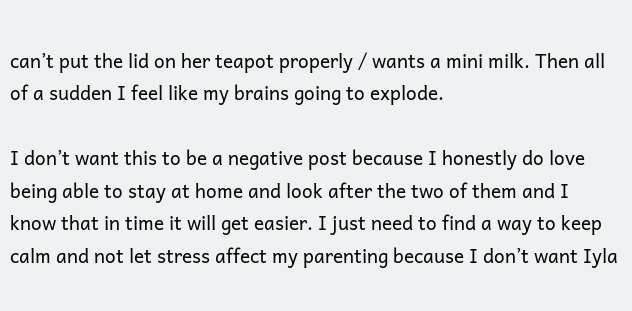can’t put the lid on her teapot properly / wants a mini milk. Then all of a sudden I feel like my brains going to explode.

I don’t want this to be a negative post because I honestly do love being able to stay at home and look after the two of them and I know that in time it will get easier. I just need to find a way to keep calm and not let stress affect my parenting because I don’t want Iyla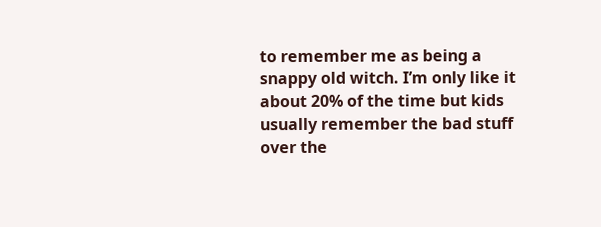to remember me as being a snappy old witch. I’m only like it about 20% of the time but kids usually remember the bad stuff over the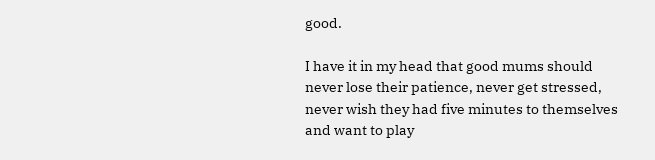good.

I have it in my head that good mums should never lose their patience, never get stressed, never wish they had five minutes to themselves and want to play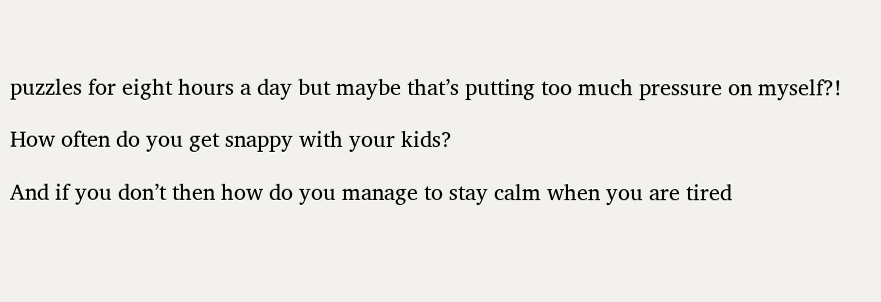puzzles for eight hours a day but maybe that’s putting too much pressure on myself?!

How often do you get snappy with your kids?

And if you don’t then how do you manage to stay calm when you are tired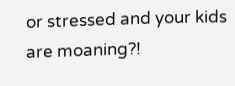or stressed and your kids are moaning?!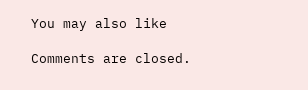You may also like

Comments are closed.